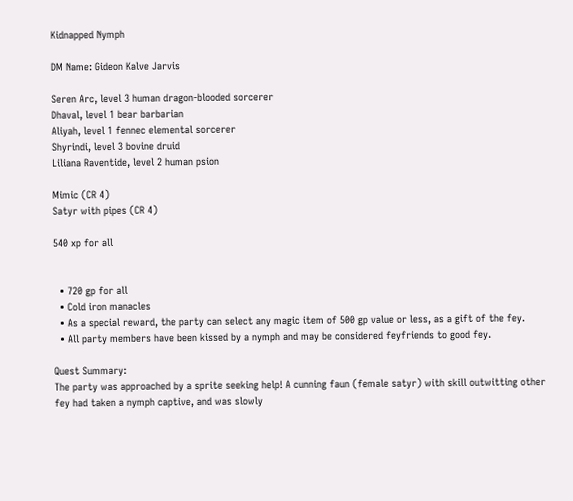Kidnapped Nymph

DM Name: Gideon Kalve Jarvis

Seren Arc, level 3 human dragon-blooded sorcerer
Dhaval, level 1 bear barbarian
Aliyah, level 1 fennec elemental sorcerer
Shyrindi, level 3 bovine druid
Liliana Raventide, level 2 human psion

Mimic (CR 4)
Satyr with pipes (CR 4)

540 xp for all


  • 720 gp for all
  • Cold iron manacles
  • As a special reward, the party can select any magic item of 500 gp value or less, as a gift of the fey.
  • All party members have been kissed by a nymph and may be considered feyfriends to good fey.

Quest Summary:
The party was approached by a sprite seeking help! A cunning faun (female satyr) with skill outwitting other fey had taken a nymph captive, and was slowly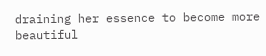draining her essence to become more beautiful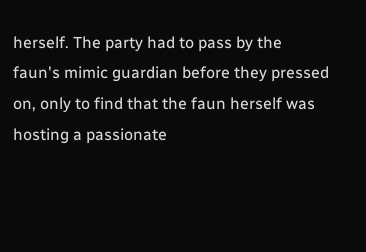herself. The party had to pass by the faun's mimic guardian before they pressed on, only to find that the faun herself was hosting a passionate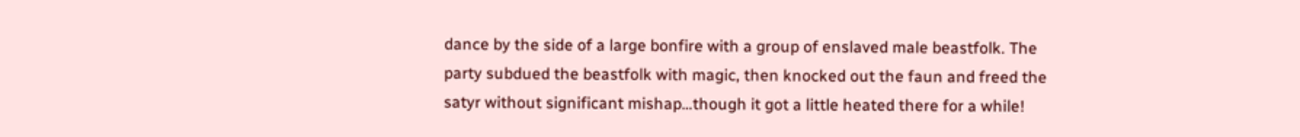dance by the side of a large bonfire with a group of enslaved male beastfolk. The party subdued the beastfolk with magic, then knocked out the faun and freed the satyr without significant mishap…though it got a little heated there for a while!